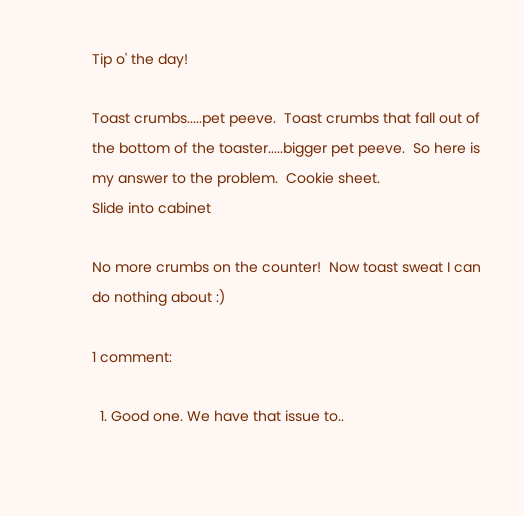Tip o' the day!

Toast crumbs.....pet peeve.  Toast crumbs that fall out of the bottom of the toaster.....bigger pet peeve.  So here is my answer to the problem.  Cookie sheet.
Slide into cabinet

No more crumbs on the counter!  Now toast sweat I can do nothing about :)

1 comment:

  1. Good one. We have that issue to..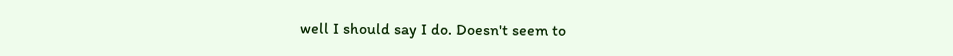well I should say I do. Doesn't seem to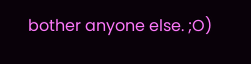bother anyone else. ;O)